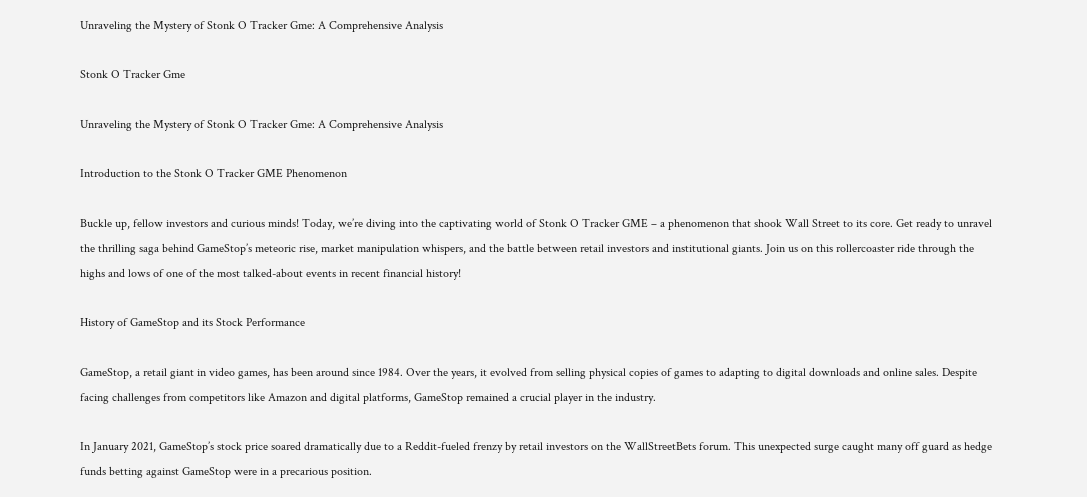Unraveling the Mystery of Stonk O Tracker Gme: A Comprehensive Analysis

Stonk O Tracker Gme

Unraveling the Mystery of Stonk O Tracker Gme: A Comprehensive Analysis

Introduction to the Stonk O Tracker GME Phenomenon

Buckle up, fellow investors and curious minds! Today, we’re diving into the captivating world of Stonk O Tracker GME – a phenomenon that shook Wall Street to its core. Get ready to unravel the thrilling saga behind GameStop’s meteoric rise, market manipulation whispers, and the battle between retail investors and institutional giants. Join us on this rollercoaster ride through the highs and lows of one of the most talked-about events in recent financial history!

History of GameStop and its Stock Performance

GameStop, a retail giant in video games, has been around since 1984. Over the years, it evolved from selling physical copies of games to adapting to digital downloads and online sales. Despite facing challenges from competitors like Amazon and digital platforms, GameStop remained a crucial player in the industry.

In January 2021, GameStop’s stock price soared dramatically due to a Reddit-fueled frenzy by retail investors on the WallStreetBets forum. This unexpected surge caught many off guard as hedge funds betting against GameStop were in a precarious position.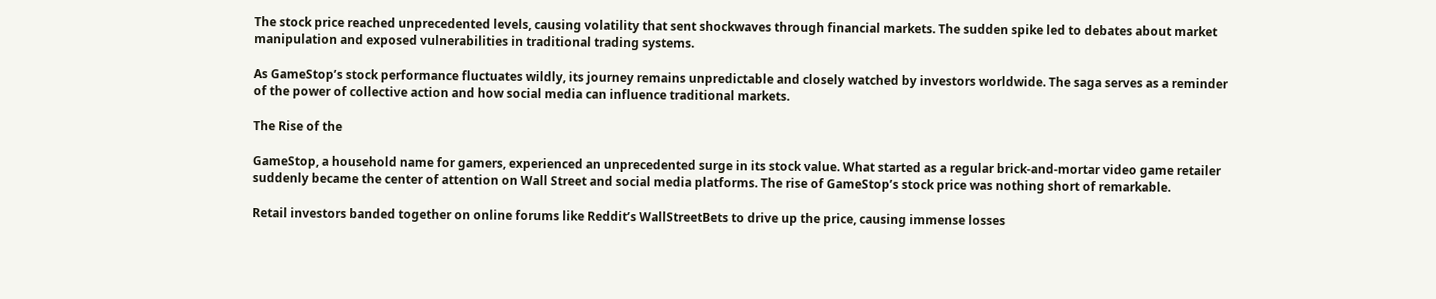The stock price reached unprecedented levels, causing volatility that sent shockwaves through financial markets. The sudden spike led to debates about market manipulation and exposed vulnerabilities in traditional trading systems.

As GameStop’s stock performance fluctuates wildly, its journey remains unpredictable and closely watched by investors worldwide. The saga serves as a reminder of the power of collective action and how social media can influence traditional markets.

The Rise of the

GameStop, a household name for gamers, experienced an unprecedented surge in its stock value. What started as a regular brick-and-mortar video game retailer suddenly became the center of attention on Wall Street and social media platforms. The rise of GameStop’s stock price was nothing short of remarkable.

Retail investors banded together on online forums like Reddit’s WallStreetBets to drive up the price, causing immense losses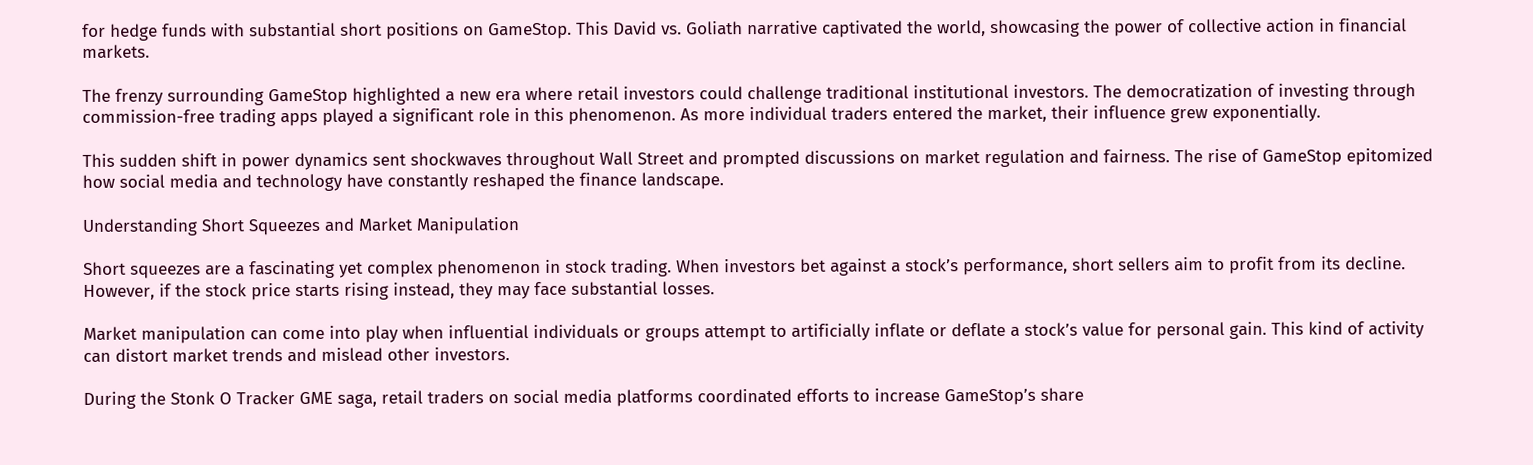for hedge funds with substantial short positions on GameStop. This David vs. Goliath narrative captivated the world, showcasing the power of collective action in financial markets.

The frenzy surrounding GameStop highlighted a new era where retail investors could challenge traditional institutional investors. The democratization of investing through commission-free trading apps played a significant role in this phenomenon. As more individual traders entered the market, their influence grew exponentially.

This sudden shift in power dynamics sent shockwaves throughout Wall Street and prompted discussions on market regulation and fairness. The rise of GameStop epitomized how social media and technology have constantly reshaped the finance landscape.

Understanding Short Squeezes and Market Manipulation

Short squeezes are a fascinating yet complex phenomenon in stock trading. When investors bet against a stock’s performance, short sellers aim to profit from its decline. However, if the stock price starts rising instead, they may face substantial losses.

Market manipulation can come into play when influential individuals or groups attempt to artificially inflate or deflate a stock’s value for personal gain. This kind of activity can distort market trends and mislead other investors.

During the Stonk O Tracker GME saga, retail traders on social media platforms coordinated efforts to increase GameStop’s share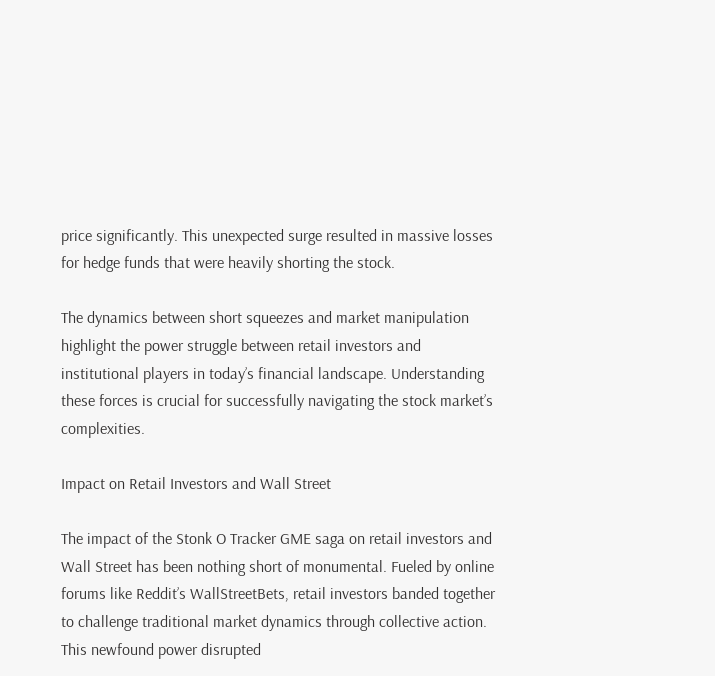price significantly. This unexpected surge resulted in massive losses for hedge funds that were heavily shorting the stock.

The dynamics between short squeezes and market manipulation highlight the power struggle between retail investors and institutional players in today’s financial landscape. Understanding these forces is crucial for successfully navigating the stock market’s complexities.

Impact on Retail Investors and Wall Street

The impact of the Stonk O Tracker GME saga on retail investors and Wall Street has been nothing short of monumental. Fueled by online forums like Reddit’s WallStreetBets, retail investors banded together to challenge traditional market dynamics through collective action. This newfound power disrupted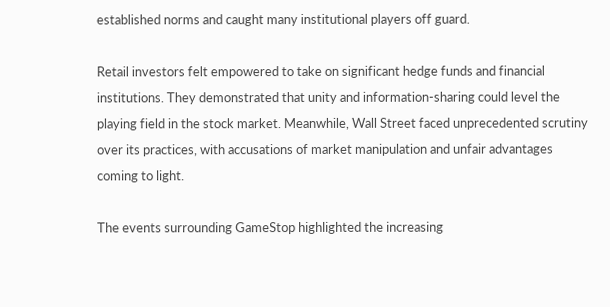established norms and caught many institutional players off guard.

Retail investors felt empowered to take on significant hedge funds and financial institutions. They demonstrated that unity and information-sharing could level the playing field in the stock market. Meanwhile, Wall Street faced unprecedented scrutiny over its practices, with accusations of market manipulation and unfair advantages coming to light.

The events surrounding GameStop highlighted the increasing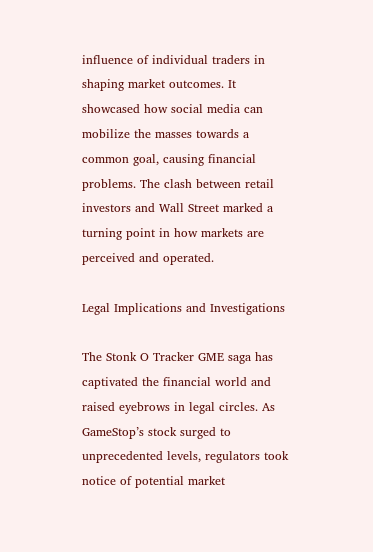influence of individual traders in shaping market outcomes. It showcased how social media can mobilize the masses towards a common goal, causing financial problems. The clash between retail investors and Wall Street marked a turning point in how markets are perceived and operated.

Legal Implications and Investigations

The Stonk O Tracker GME saga has captivated the financial world and raised eyebrows in legal circles. As GameStop’s stock surged to unprecedented levels, regulators took notice of potential market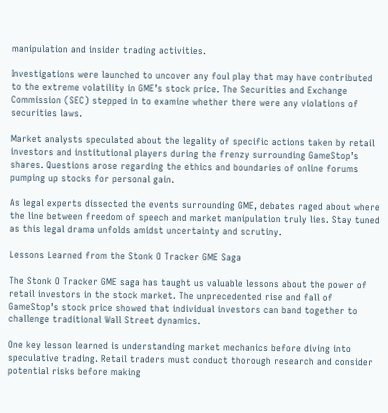manipulation and insider trading activities.

Investigations were launched to uncover any foul play that may have contributed to the extreme volatility in GME’s stock price. The Securities and Exchange Commission (SEC) stepped in to examine whether there were any violations of securities laws.

Market analysts speculated about the legality of specific actions taken by retail investors and institutional players during the frenzy surrounding GameStop’s shares. Questions arose regarding the ethics and boundaries of online forums pumping up stocks for personal gain.

As legal experts dissected the events surrounding GME, debates raged about where the line between freedom of speech and market manipulation truly lies. Stay tuned as this legal drama unfolds amidst uncertainty and scrutiny.

Lessons Learned from the Stonk O Tracker GME Saga

The Stonk O Tracker GME saga has taught us valuable lessons about the power of retail investors in the stock market. The unprecedented rise and fall of GameStop’s stock price showed that individual investors can band together to challenge traditional Wall Street dynamics.

One key lesson learned is understanding market mechanics before diving into speculative trading. Retail traders must conduct thorough research and consider potential risks before making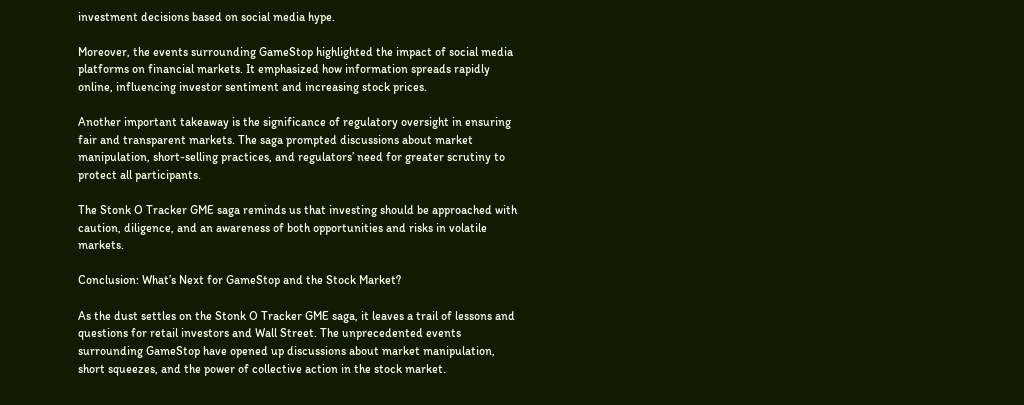investment decisions based on social media hype.

Moreover, the events surrounding GameStop highlighted the impact of social media platforms on financial markets. It emphasized how information spreads rapidly online, influencing investor sentiment and increasing stock prices.

Another important takeaway is the significance of regulatory oversight in ensuring fair and transparent markets. The saga prompted discussions about market manipulation, short-selling practices, and regulators’ need for greater scrutiny to protect all participants.

The Stonk O Tracker GME saga reminds us that investing should be approached with caution, diligence, and an awareness of both opportunities and risks in volatile markets.

Conclusion: What’s Next for GameStop and the Stock Market?

As the dust settles on the Stonk O Tracker GME saga, it leaves a trail of lessons and questions for retail investors and Wall Street. The unprecedented events surrounding GameStop have opened up discussions about market manipulation, short squeezes, and the power of collective action in the stock market.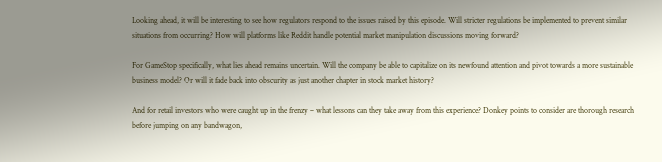Looking ahead, it will be interesting to see how regulators respond to the issues raised by this episode. Will stricter regulations be implemented to prevent similar situations from occurring? How will platforms like Reddit handle potential market manipulation discussions moving forward?

For GameStop specifically, what lies ahead remains uncertain. Will the company be able to capitalize on its newfound attention and pivot towards a more sustainable business model? Or will it fade back into obscurity as just another chapter in stock market history?

And for retail investors who were caught up in the frenzy – what lessons can they take away from this experience? Donkey points to consider are thorough research before jumping on any bandwagon,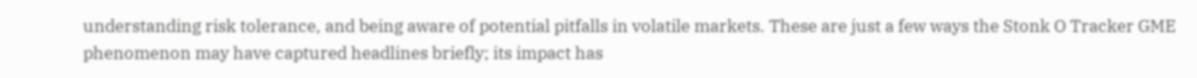understanding risk tolerance, and being aware of potential pitfalls in volatile markets. These are just a few ways the Stonk O Tracker GME phenomenon may have captured headlines briefly; its impact has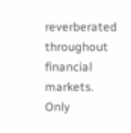reverberated throughout financial markets. Only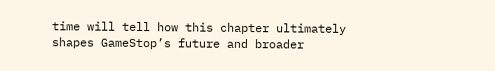time will tell how this chapter ultimately shapes GameStop’s future and broader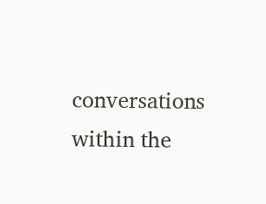conversations within the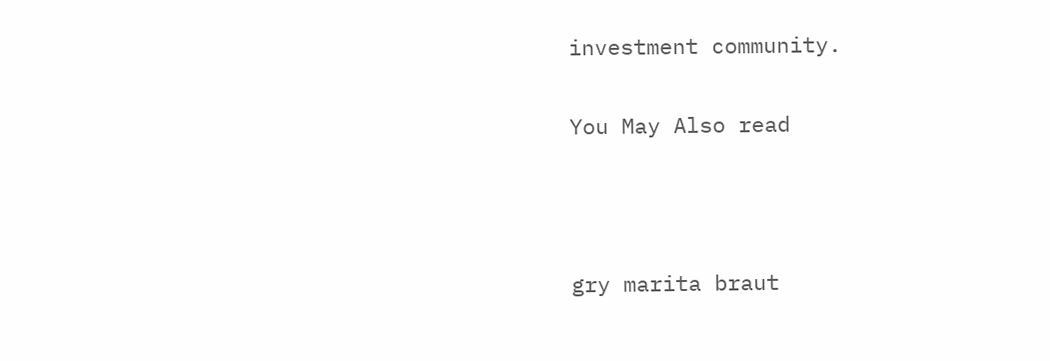investment community.

You May Also read



gry marita braut